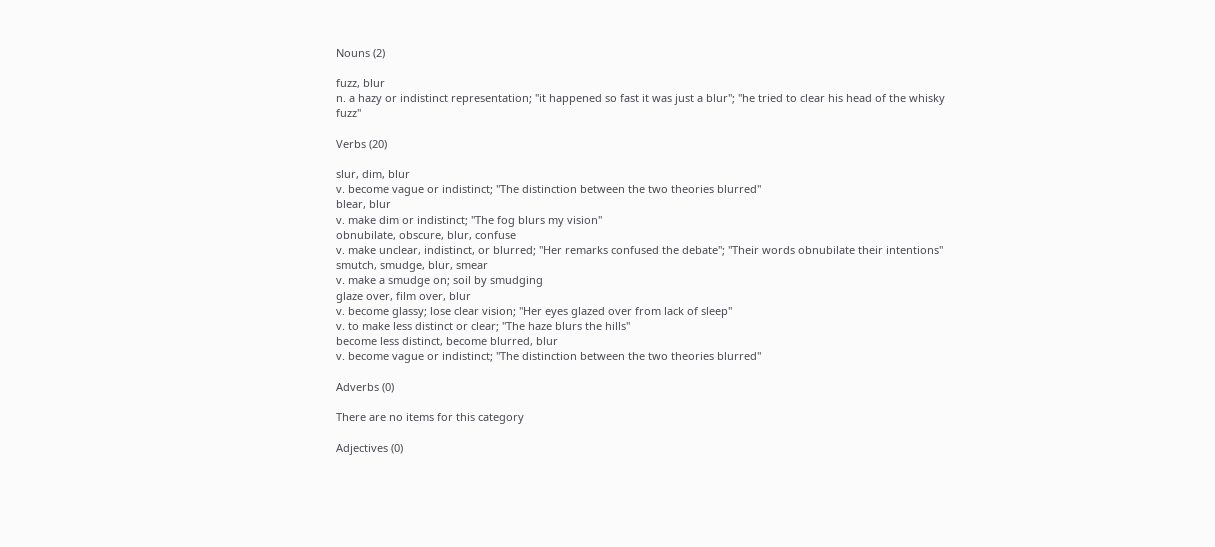Nouns (2)

fuzz, blur
n. a hazy or indistinct representation; "it happened so fast it was just a blur"; "he tried to clear his head of the whisky fuzz"

Verbs (20)

slur, dim, blur
v. become vague or indistinct; "The distinction between the two theories blurred"
blear, blur
v. make dim or indistinct; "The fog blurs my vision"
obnubilate, obscure, blur, confuse
v. make unclear, indistinct, or blurred; "Her remarks confused the debate"; "Their words obnubilate their intentions"
smutch, smudge, blur, smear
v. make a smudge on; soil by smudging
glaze over, film over, blur
v. become glassy; lose clear vision; "Her eyes glazed over from lack of sleep"
v. to make less distinct or clear; "The haze blurs the hills"
become less distinct, become blurred, blur
v. become vague or indistinct; "The distinction between the two theories blurred"

Adverbs (0)

There are no items for this category

Adjectives (0)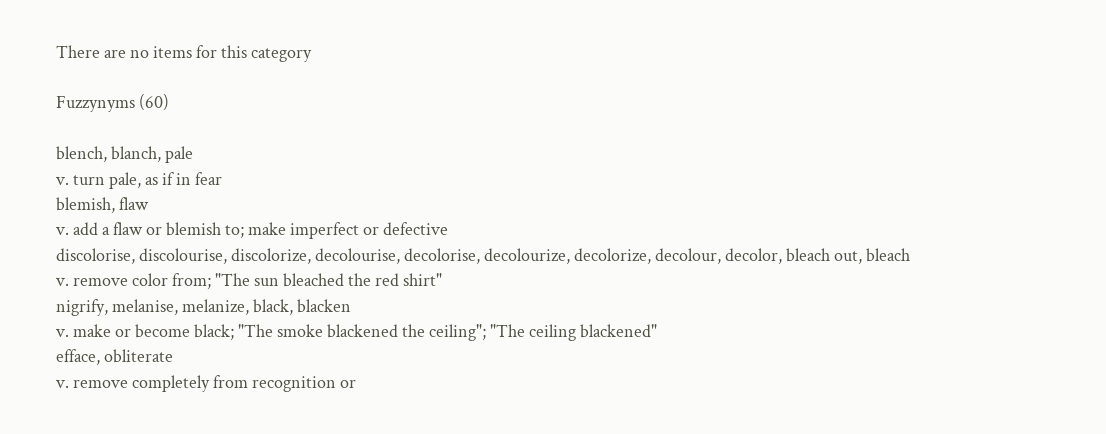There are no items for this category

Fuzzynyms (60)

blench, blanch, pale
v. turn pale, as if in fear
blemish, flaw
v. add a flaw or blemish to; make imperfect or defective
discolorise, discolourise, discolorize, decolourise, decolorise, decolourize, decolorize, decolour, decolor, bleach out, bleach
v. remove color from; "The sun bleached the red shirt"
nigrify, melanise, melanize, black, blacken
v. make or become black; "The smoke blackened the ceiling"; "The ceiling blackened"
efface, obliterate
v. remove completely from recognition or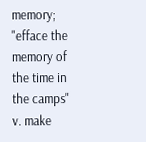memory; "efface the memory of the time in the camps"
v. make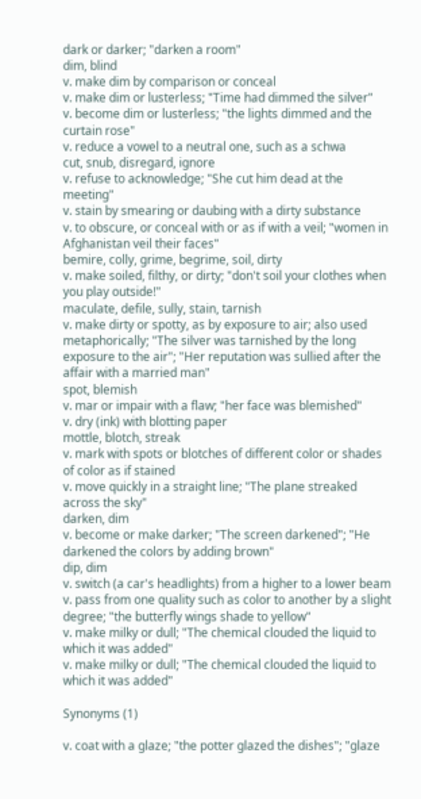dark or darker; "darken a room"
dim, blind
v. make dim by comparison or conceal
v. make dim or lusterless; "Time had dimmed the silver"
v. become dim or lusterless; "the lights dimmed and the curtain rose"
v. reduce a vowel to a neutral one, such as a schwa
cut, snub, disregard, ignore
v. refuse to acknowledge; "She cut him dead at the meeting"
v. stain by smearing or daubing with a dirty substance
v. to obscure, or conceal with or as if with a veil; "women in Afghanistan veil their faces"
bemire, colly, grime, begrime, soil, dirty
v. make soiled, filthy, or dirty; "don't soil your clothes when you play outside!"
maculate, defile, sully, stain, tarnish
v. make dirty or spotty, as by exposure to air; also used metaphorically; "The silver was tarnished by the long exposure to the air"; "Her reputation was sullied after the affair with a married man"
spot, blemish
v. mar or impair with a flaw; "her face was blemished"
v. dry (ink) with blotting paper
mottle, blotch, streak
v. mark with spots or blotches of different color or shades of color as if stained
v. move quickly in a straight line; "The plane streaked across the sky"
darken, dim
v. become or make darker; "The screen darkened"; "He darkened the colors by adding brown"
dip, dim
v. switch (a car's headlights) from a higher to a lower beam
v. pass from one quality such as color to another by a slight degree; "the butterfly wings shade to yellow"
v. make milky or dull; "The chemical clouded the liquid to which it was added"
v. make milky or dull; "The chemical clouded the liquid to which it was added"

Synonyms (1)

v. coat with a glaze; "the potter glazed the dishes"; "glaze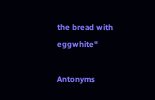the bread with eggwhite"

Antonyms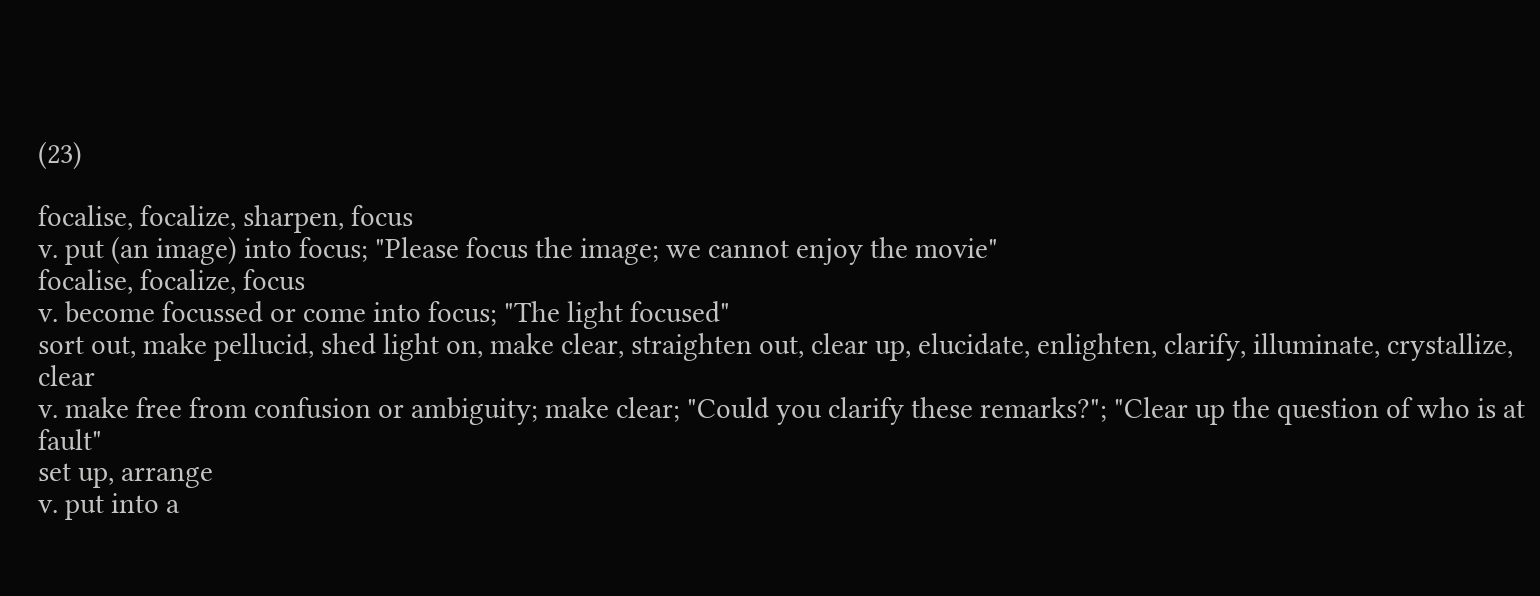(23)

focalise, focalize, sharpen, focus
v. put (an image) into focus; "Please focus the image; we cannot enjoy the movie"
focalise, focalize, focus
v. become focussed or come into focus; "The light focused"
sort out, make pellucid, shed light on, make clear, straighten out, clear up, elucidate, enlighten, clarify, illuminate, crystallize, clear
v. make free from confusion or ambiguity; make clear; "Could you clarify these remarks?"; "Clear up the question of who is at fault"
set up, arrange
v. put into a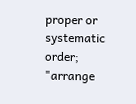proper or systematic order; "arrange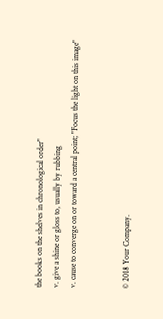the books on the shelves in chronological order"
v. give a shine or gloss to, usually by rubbing
v. cause to converge on or toward a central point; "Focus the light on this image"


© 2018 Your Company.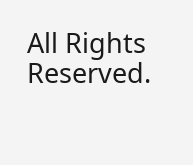All Rights Reserved.